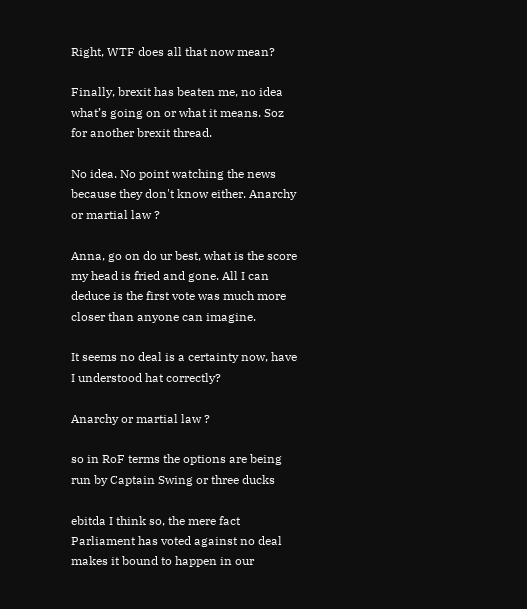Right, WTF does all that now mean?

Finally, brexit has beaten me, no idea what’s going on or what it means. Soz for another brexit thread.

No idea. No point watching the news because they don't know either. Anarchy or martial law ?

Anna, go on do ur best, what is the score my head is fried and gone. All I can deduce is the first vote was much more closer than anyone can imagine.

It seems no deal is a certainty now, have I understood hat correctly?

Anarchy or martial law ?

so in RoF terms the options are being run by Captain Swing or three ducks

ebitda I think so, the mere fact Parliament has voted against no deal makes it bound to happen in our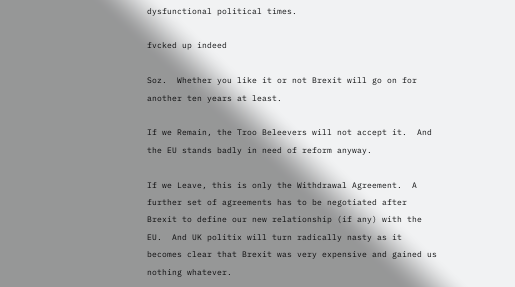dysfunctional political times.

fvcked up indeed

Soz.  Whether you like it or not Brexit will go on for another ten years at least.

If we Remain, the Troo Beleevers will not accept it.  And the EU stands badly in need of reform anyway.

If we Leave, this is only the Withdrawal Agreement.  A further set of agreements has to be negotiated after Brexit to define our new relationship (if any) with the EU.  And UK politix will turn radically nasty as it becomes clear that Brexit was very expensive and gained us nothing whatever.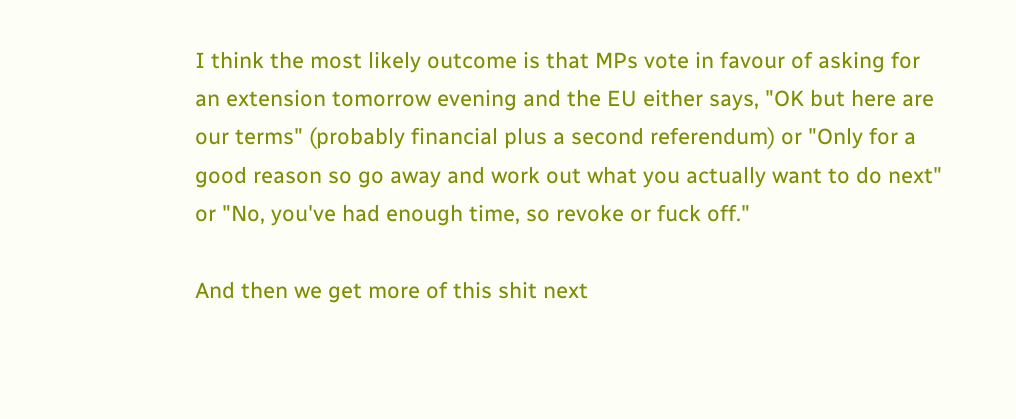I think the most likely outcome is that MPs vote in favour of asking for an extension tomorrow evening and the EU either says, "OK but here are our terms" (probably financial plus a second referendum) or "Only for a good reason so go away and work out what you actually want to do next" or "No, you've had enough time, so revoke or fuck off."

And then we get more of this shit next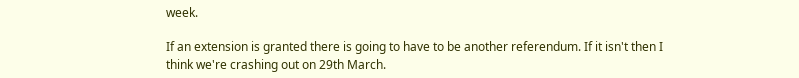week.

If an extension is granted there is going to have to be another referendum. If it isn't then I think we're crashing out on 29th March.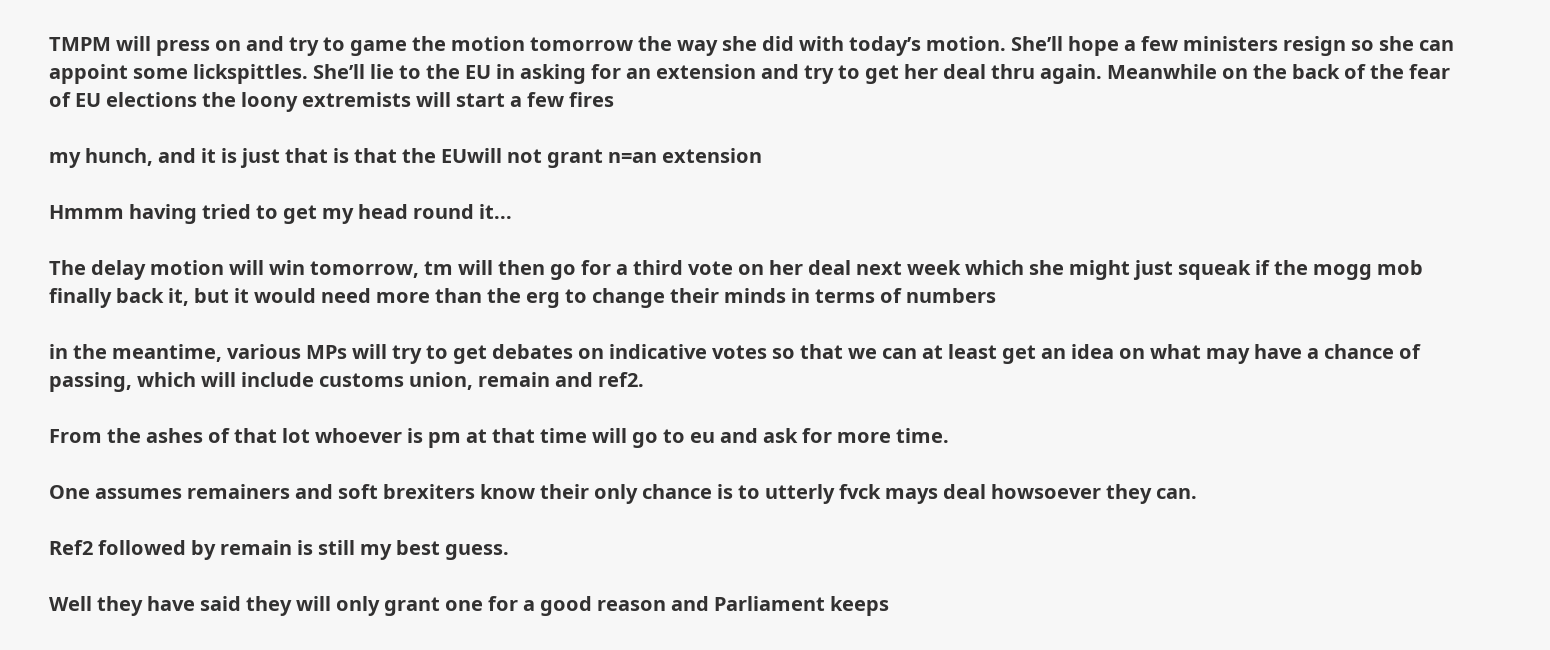TMPM will press on and try to game the motion tomorrow the way she did with today’s motion. She’ll hope a few ministers resign so she can appoint some lickspittles. She’ll lie to the EU in asking for an extension and try to get her deal thru again. Meanwhile on the back of the fear of EU elections the loony extremists will start a few fires

my hunch, and it is just that is that the EUwill not grant n=an extension

Hmmm having tried to get my head round it...

The delay motion will win tomorrow, tm will then go for a third vote on her deal next week which she might just squeak if the mogg mob finally back it, but it would need more than the erg to change their minds in terms of numbers

in the meantime, various MPs will try to get debates on indicative votes so that we can at least get an idea on what may have a chance of passing, which will include customs union, remain and ref2.

From the ashes of that lot whoever is pm at that time will go to eu and ask for more time.

One assumes remainers and soft brexiters know their only chance is to utterly fvck mays deal howsoever they can.

Ref2 followed by remain is still my best guess.

Well they have said they will only grant one for a good reason and Parliament keeps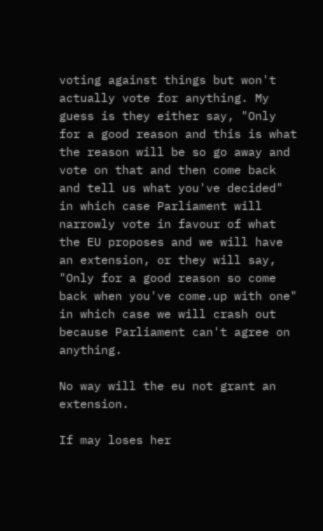voting against things but won't actually vote for anything. My guess is they either say, "Only for a good reason and this is what the reason will be so go away and vote on that and then come back and tell us what you've decided" in which case Parliament will narrowly vote in favour of what the EU proposes and we will have an extension, or they will say, "Only for a good reason so come back when you've come.up with one" in which case we will crash out because Parliament can't agree on anything.

No way will the eu not grant an extension.

If may loses her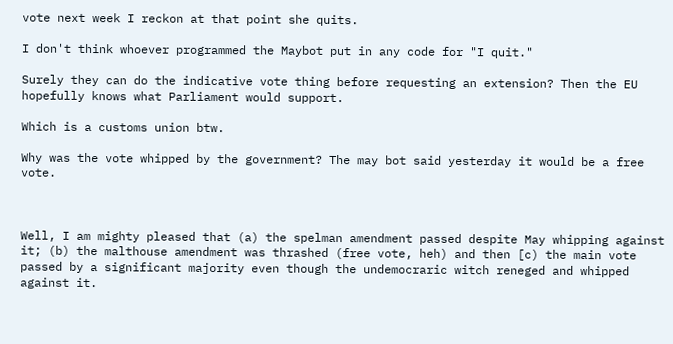vote next week I reckon at that point she quits.

I don't think whoever programmed the Maybot put in any code for "I quit."

Surely they can do the indicative vote thing before requesting an extension? Then the EU hopefully knows what Parliament would support.

Which is a customs union btw.

Why was the vote whipped by the government? The may bot said yesterday it would be a free vote.



Well, I am mighty pleased that (a) the spelman amendment passed despite May whipping against it; (b) the malthouse amendment was thrashed (free vote, heh) and then [c) the main vote passed by a significant majority even though the undemocraric witch reneged and whipped against it.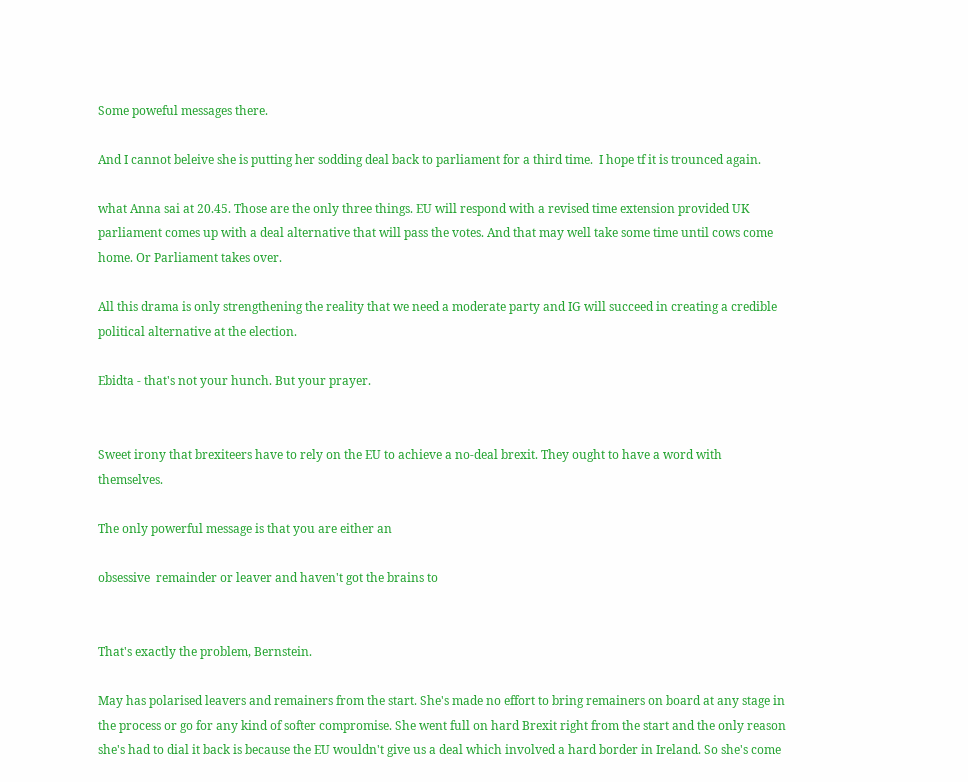Some poweful messages there.

And I cannot beleive she is putting her sodding deal back to parliament for a third time.  I hope tf it is trounced again.

what Anna sai at 20.45. Those are the only three things. EU will respond with a revised time extension provided UK parliament comes up with a deal alternative that will pass the votes. And that may well take some time until cows come home. Or Parliament takes over.

All this drama is only strengthening the reality that we need a moderate party and IG will succeed in creating a credible political alternative at the election.

Ebidta - that's not your hunch. But your prayer.


Sweet irony that brexiteers have to rely on the EU to achieve a no-deal brexit. They ought to have a word with themselves.

The only powerful message is that you are either an

obsessive  remainder or leaver and haven't got the brains to


That's exactly the problem, Bernstein.

May has polarised leavers and remainers from the start. She's made no effort to bring remainers on board at any stage in the process or go for any kind of softer compromise. She went full on hard Brexit right from the start and the only reason she's had to dial it back is because the EU wouldn't give us a deal which involved a hard border in Ireland. So she's come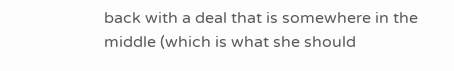back with a deal that is somewhere in the middle (which is what she should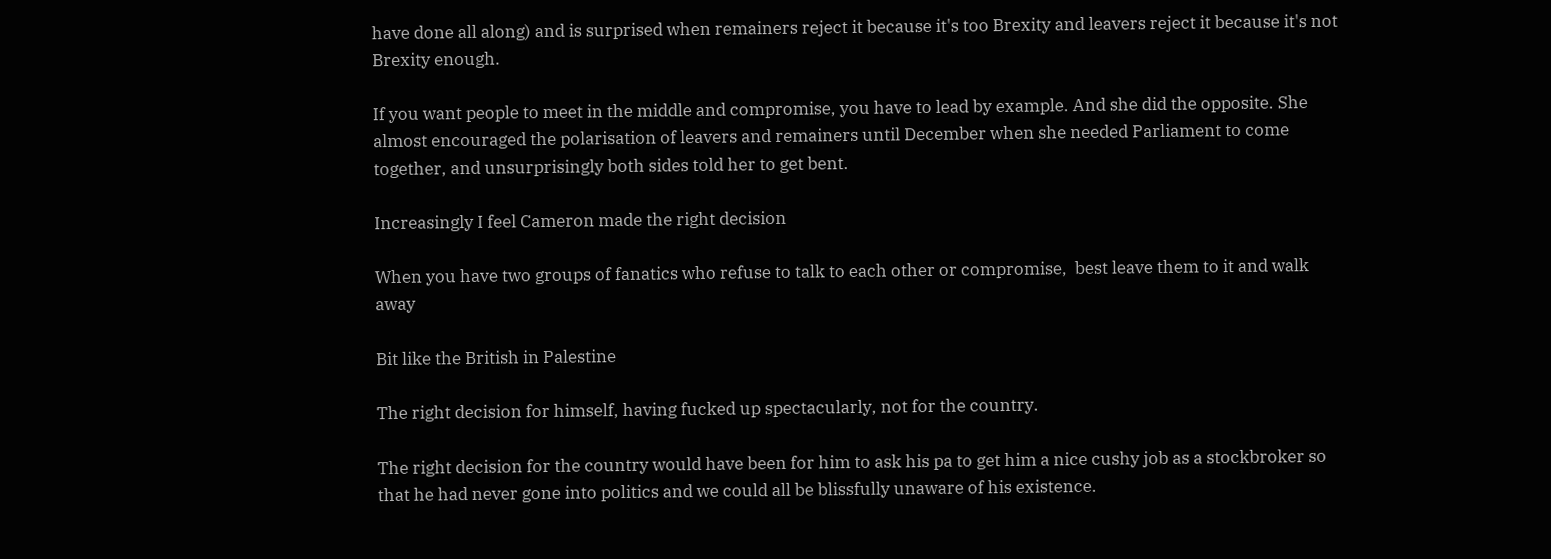have done all along) and is surprised when remainers reject it because it's too Brexity and leavers reject it because it's not Brexity enough.

If you want people to meet in the middle and compromise, you have to lead by example. And she did the opposite. She almost encouraged the polarisation of leavers and remainers until December when she needed Parliament to come together, and unsurprisingly both sides told her to get bent.

Increasingly I feel Cameron made the right decision

When you have two groups of fanatics who refuse to talk to each other or compromise,  best leave them to it and walk away

Bit like the British in Palestine

The right decision for himself, having fucked up spectacularly, not for the country.

The right decision for the country would have been for him to ask his pa to get him a nice cushy job as a stockbroker so that he had never gone into politics and we could all be blissfully unaware of his existence.